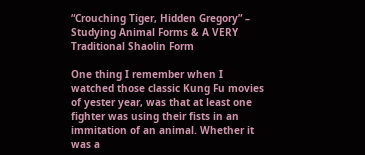“Crouching Tiger, Hidden Gregory” – Studying Animal Forms & A VERY Traditional Shaolin Form

One thing I remember when I watched those classic Kung Fu movies of yester year, was that at least one fighter was using their fists in an immitation of an animal. Whether it was a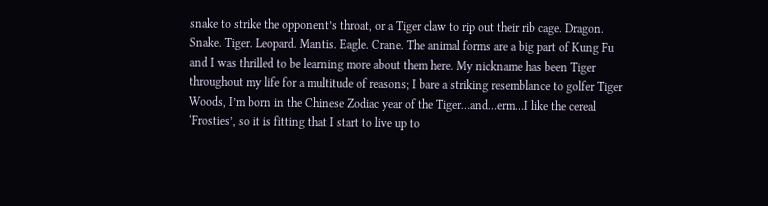snake to strike the opponent’s throat, or a Tiger claw to rip out their rib cage. Dragon. Snake. Tiger. Leopard. Mantis. Eagle. Crane. The animal forms are a big part of Kung Fu and I was thrilled to be learning more about them here. My nickname has been Tiger throughout my life for a multitude of reasons; I bare a striking resemblance to golfer Tiger Woods, I’m born in the Chinese Zodiac year of the Tiger…and…erm…I like the cereal ‘Frosties’, so it is fitting that I start to live up to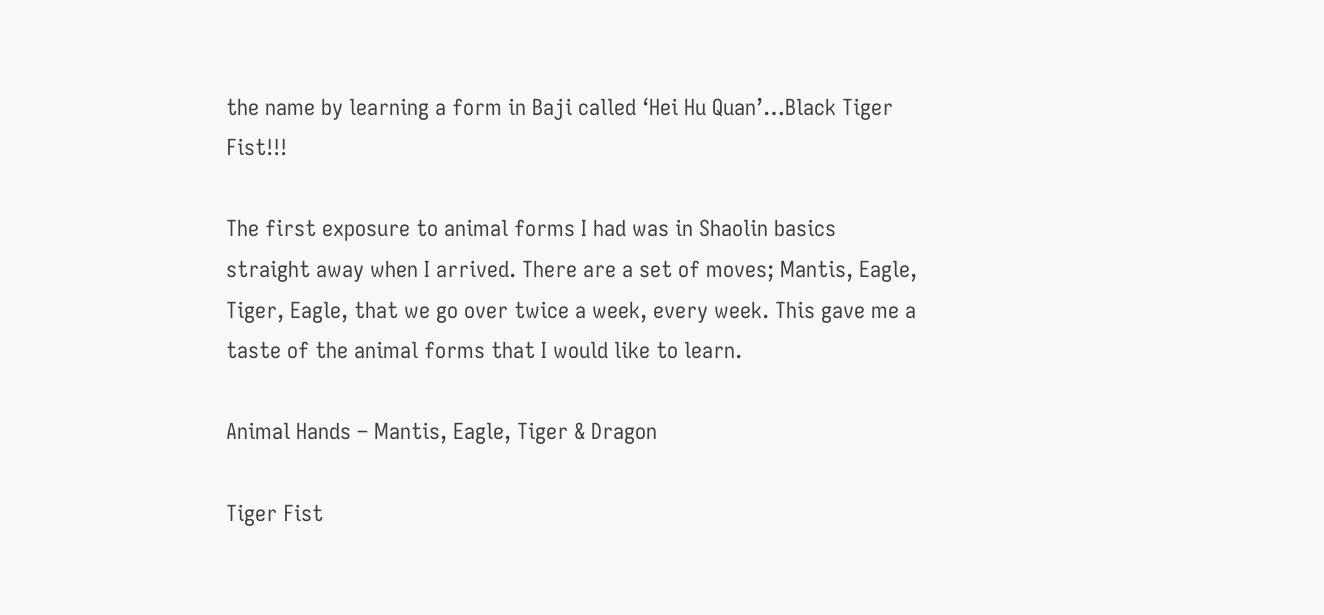the name by learning a form in Baji called ‘Hei Hu Quan’…Black Tiger Fist!!!

The first exposure to animal forms I had was in Shaolin basics straight away when I arrived. There are a set of moves; Mantis, Eagle, Tiger, Eagle, that we go over twice a week, every week. This gave me a taste of the animal forms that I would like to learn.

Animal Hands – Mantis, Eagle, Tiger & Dragon

Tiger Fist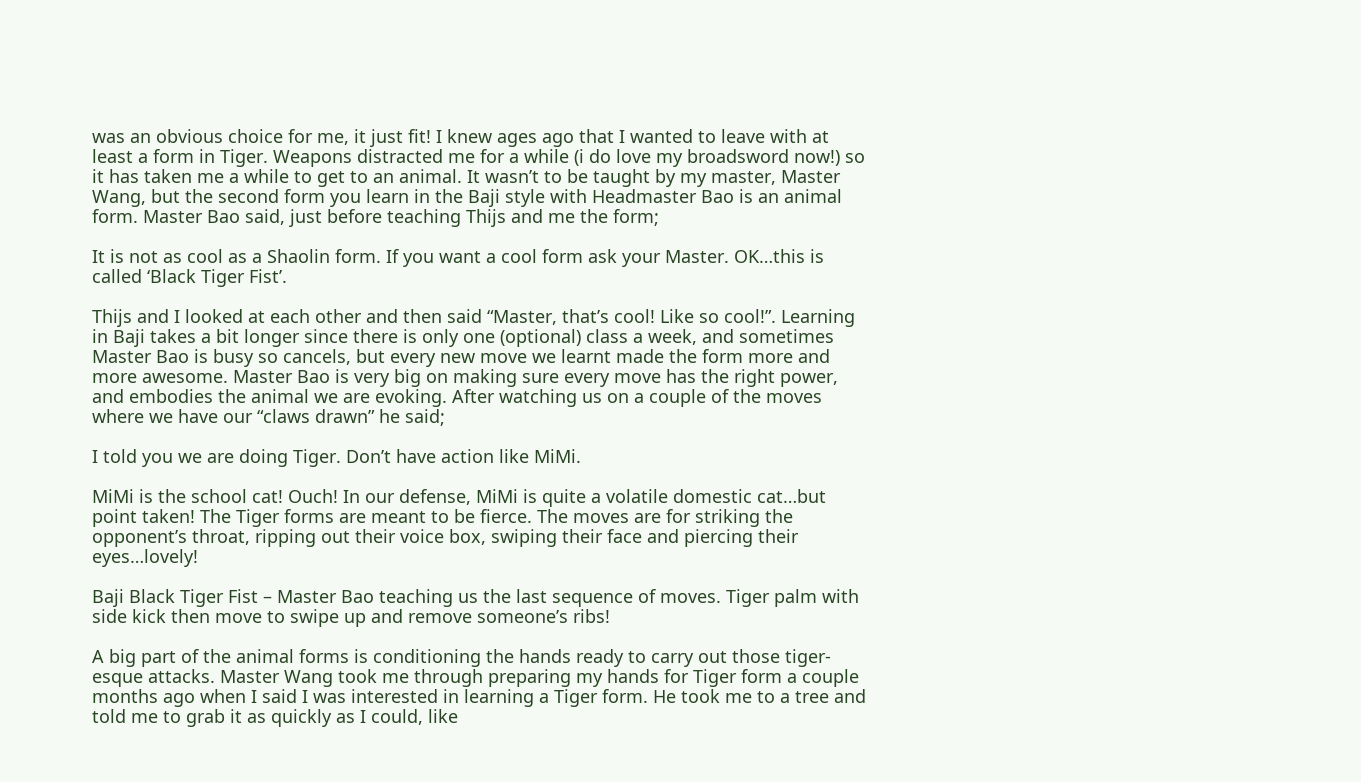was an obvious choice for me, it just fit! I knew ages ago that I wanted to leave with at least a form in Tiger. Weapons distracted me for a while (i do love my broadsword now!) so it has taken me a while to get to an animal. It wasn’t to be taught by my master, Master Wang, but the second form you learn in the Baji style with Headmaster Bao is an animal form. Master Bao said, just before teaching Thijs and me the form;

It is not as cool as a Shaolin form. If you want a cool form ask your Master. OK…this is called ‘Black Tiger Fist’.

Thijs and I looked at each other and then said “Master, that’s cool! Like so cool!”. Learning in Baji takes a bit longer since there is only one (optional) class a week, and sometimes Master Bao is busy so cancels, but every new move we learnt made the form more and more awesome. Master Bao is very big on making sure every move has the right power, and embodies the animal we are evoking. After watching us on a couple of the moves where we have our “claws drawn” he said;

I told you we are doing Tiger. Don’t have action like MiMi.

MiMi is the school cat! Ouch! In our defense, MiMi is quite a volatile domestic cat…but point taken! The Tiger forms are meant to be fierce. The moves are for striking the opponent’s throat, ripping out their voice box, swiping their face and piercing their eyes…lovely!

Baji Black Tiger Fist – Master Bao teaching us the last sequence of moves. Tiger palm with side kick then move to swipe up and remove someone’s ribs!

A big part of the animal forms is conditioning the hands ready to carry out those tiger-esque attacks. Master Wang took me through preparing my hands for Tiger form a couple months ago when I said I was interested in learning a Tiger form. He took me to a tree and told me to grab it as quickly as I could, like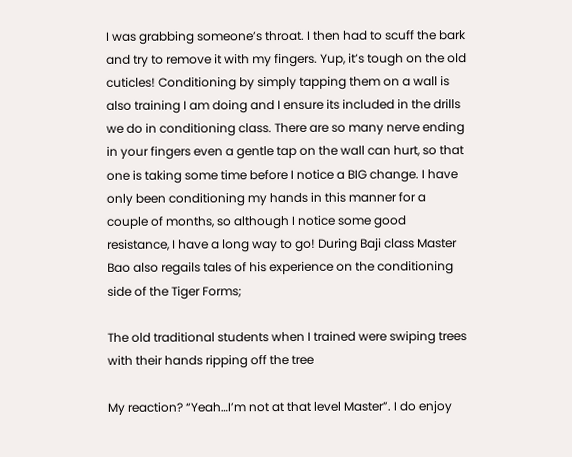I was grabbing someone’s throat. I then had to scuff the bark and try to remove it with my fingers. Yup, it’s tough on the old cuticles! Conditioning by simply tapping them on a wall is also training I am doing and I ensure its included in the drills we do in conditioning class. There are so many nerve ending in your fingers even a gentle tap on the wall can hurt, so that one is taking some time before I notice a BIG change. I have only been conditioning my hands in this manner for a couple of months, so although I notice some good resistance, I have a long way to go! During Baji class Master Bao also regails tales of his experience on the conditioning side of the Tiger Forms;

The old traditional students when I trained were swiping trees with their hands ripping off the tree

My reaction? “Yeah…I’m not at that level Master”. I do enjoy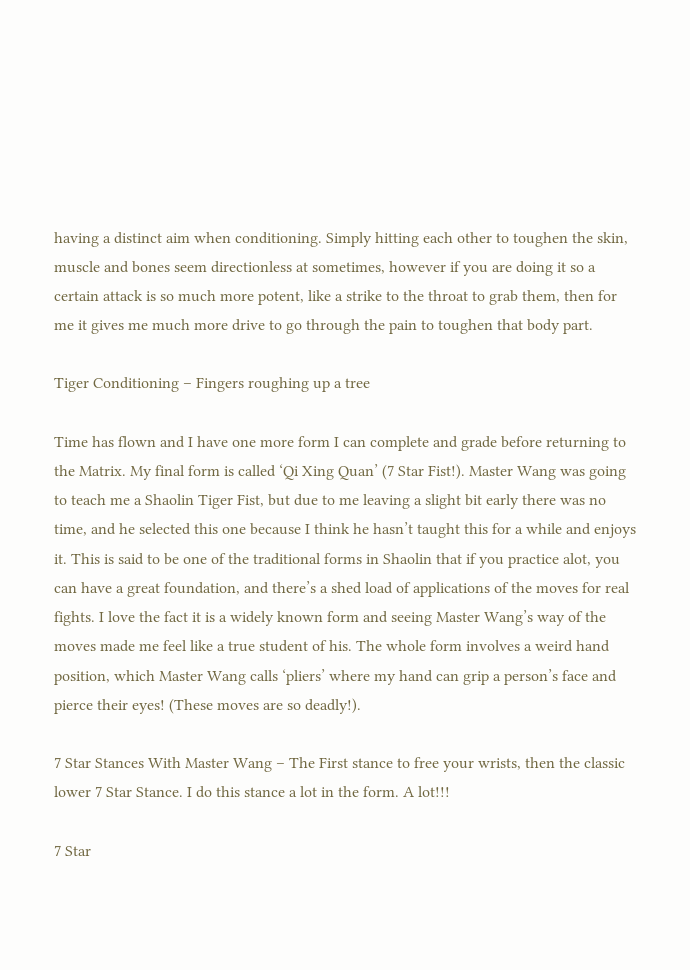having a distinct aim when conditioning. Simply hitting each other to toughen the skin, muscle and bones seem directionless at sometimes, however if you are doing it so a certain attack is so much more potent, like a strike to the throat to grab them, then for me it gives me much more drive to go through the pain to toughen that body part.

Tiger Conditioning – Fingers roughing up a tree

Time has flown and I have one more form I can complete and grade before returning to the Matrix. My final form is called ‘Qi Xing Quan’ (7 Star Fist!). Master Wang was going to teach me a Shaolin Tiger Fist, but due to me leaving a slight bit early there was no time, and he selected this one because I think he hasn’t taught this for a while and enjoys it. This is said to be one of the traditional forms in Shaolin that if you practice alot, you can have a great foundation, and there’s a shed load of applications of the moves for real fights. I love the fact it is a widely known form and seeing Master Wang’s way of the moves made me feel like a true student of his. The whole form involves a weird hand position, which Master Wang calls ‘pliers’ where my hand can grip a person’s face and pierce their eyes! (These moves are so deadly!).

7 Star Stances With Master Wang – The First stance to free your wrists, then the classic lower 7 Star Stance. I do this stance a lot in the form. A lot!!!

7 Star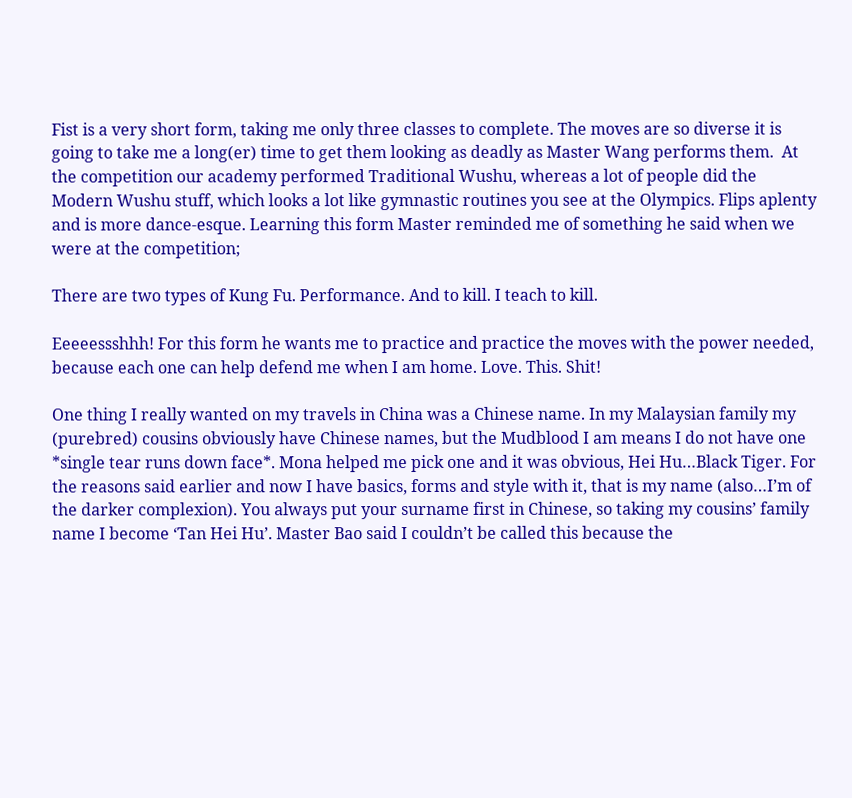Fist is a very short form, taking me only three classes to complete. The moves are so diverse it is going to take me a long(er) time to get them looking as deadly as Master Wang performs them.  At the competition our academy performed Traditional Wushu, whereas a lot of people did the Modern Wushu stuff, which looks a lot like gymnastic routines you see at the Olympics. Flips aplenty and is more dance-esque. Learning this form Master reminded me of something he said when we were at the competition;

There are two types of Kung Fu. Performance. And to kill. I teach to kill.

Eeeeessshhh! For this form he wants me to practice and practice the moves with the power needed, because each one can help defend me when I am home. Love. This. Shit!

One thing I really wanted on my travels in China was a Chinese name. In my Malaysian family my (purebred) cousins obviously have Chinese names, but the Mudblood I am means I do not have one *single tear runs down face*. Mona helped me pick one and it was obvious, Hei Hu…Black Tiger. For the reasons said earlier and now I have basics, forms and style with it, that is my name (also…I’m of the darker complexion). You always put your surname first in Chinese, so taking my cousins’ family name I become ‘Tan Hei Hu’. Master Bao said I couldn’t be called this because the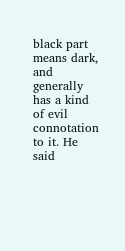black part means dark, and generally has a kind of evil connotation to it. He said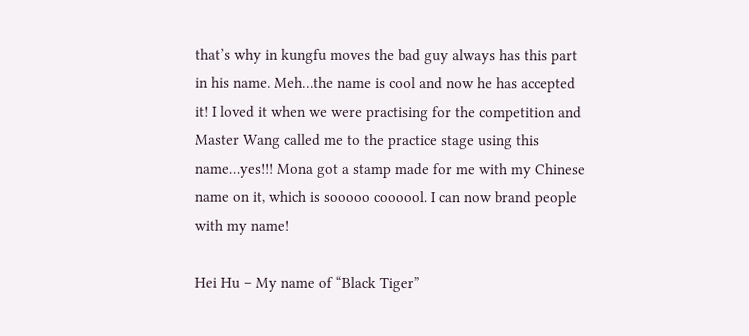that’s why in kungfu moves the bad guy always has this part in his name. Meh…the name is cool and now he has accepted it! I loved it when we were practising for the competition and Master Wang called me to the practice stage using this name…yes!!! Mona got a stamp made for me with my Chinese name on it, which is sooooo coooool. I can now brand people with my name!

Hei Hu – My name of “Black Tiger”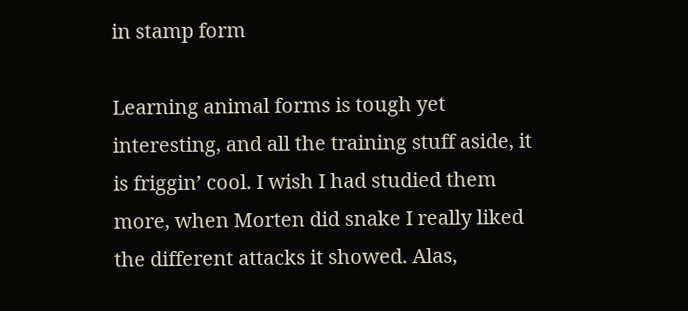in stamp form

Learning animal forms is tough yet interesting, and all the training stuff aside, it is friggin’ cool. I wish I had studied them more, when Morten did snake I really liked the different attacks it showed. Alas,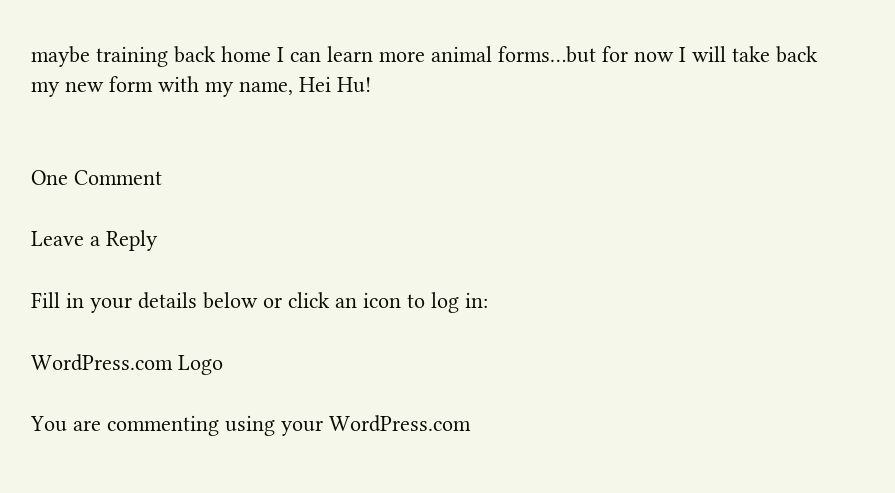maybe training back home I can learn more animal forms…but for now I will take back my new form with my name, Hei Hu!


One Comment

Leave a Reply

Fill in your details below or click an icon to log in:

WordPress.com Logo

You are commenting using your WordPress.com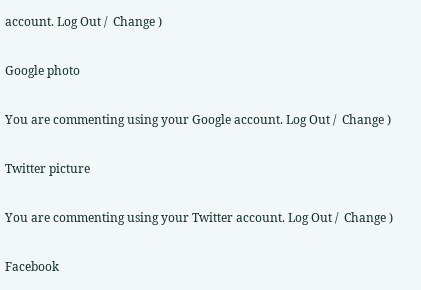account. Log Out /  Change )

Google photo

You are commenting using your Google account. Log Out /  Change )

Twitter picture

You are commenting using your Twitter account. Log Out /  Change )

Facebook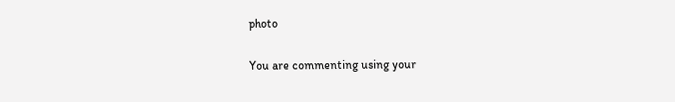photo

You are commenting using your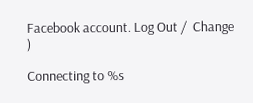Facebook account. Log Out /  Change )

Connecting to %s